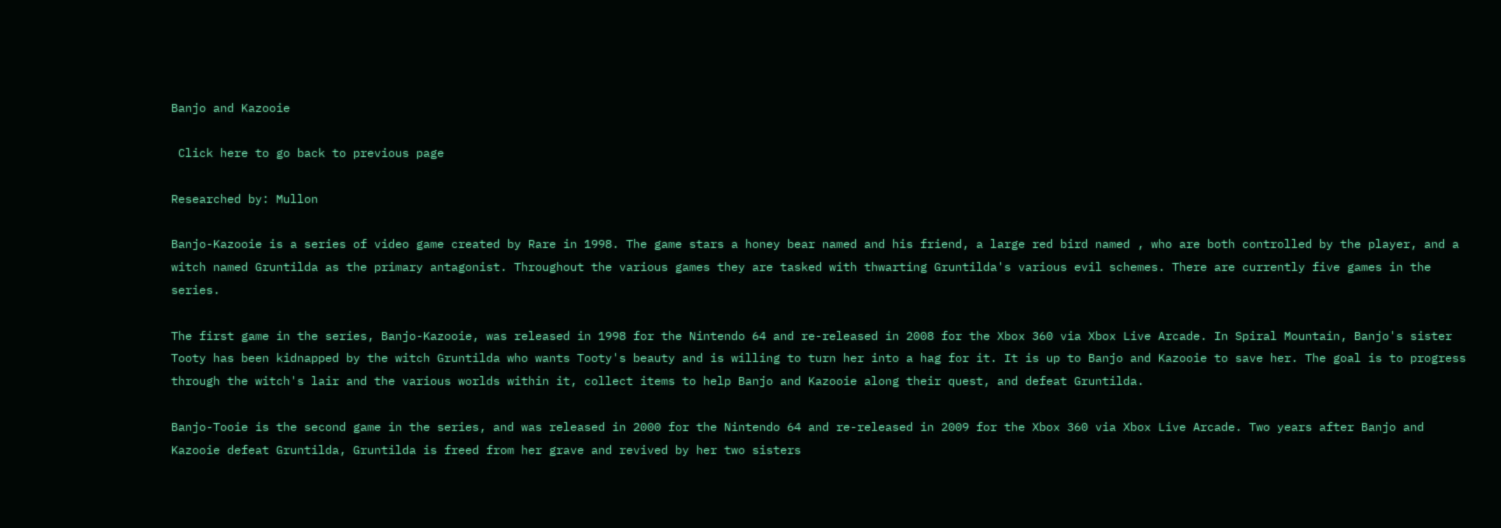Banjo and Kazooie

 Click here to go back to previous page

Researched by: Mullon

Banjo-Kazooie is a series of video game created by Rare in 1998. The game stars a honey bear named and his friend, a large red bird named , who are both controlled by the player, and a witch named Gruntilda as the primary antagonist. Throughout the various games they are tasked with thwarting Gruntilda's various evil schemes. There are currently five games in the series.

The first game in the series, Banjo-Kazooie, was released in 1998 for the Nintendo 64 and re-released in 2008 for the Xbox 360 via Xbox Live Arcade. In Spiral Mountain, Banjo's sister Tooty has been kidnapped by the witch Gruntilda who wants Tooty's beauty and is willing to turn her into a hag for it. It is up to Banjo and Kazooie to save her. The goal is to progress through the witch's lair and the various worlds within it, collect items to help Banjo and Kazooie along their quest, and defeat Gruntilda.

Banjo-Tooie is the second game in the series, and was released in 2000 for the Nintendo 64 and re-released in 2009 for the Xbox 360 via Xbox Live Arcade. Two years after Banjo and Kazooie defeat Gruntilda, Gruntilda is freed from her grave and revived by her two sisters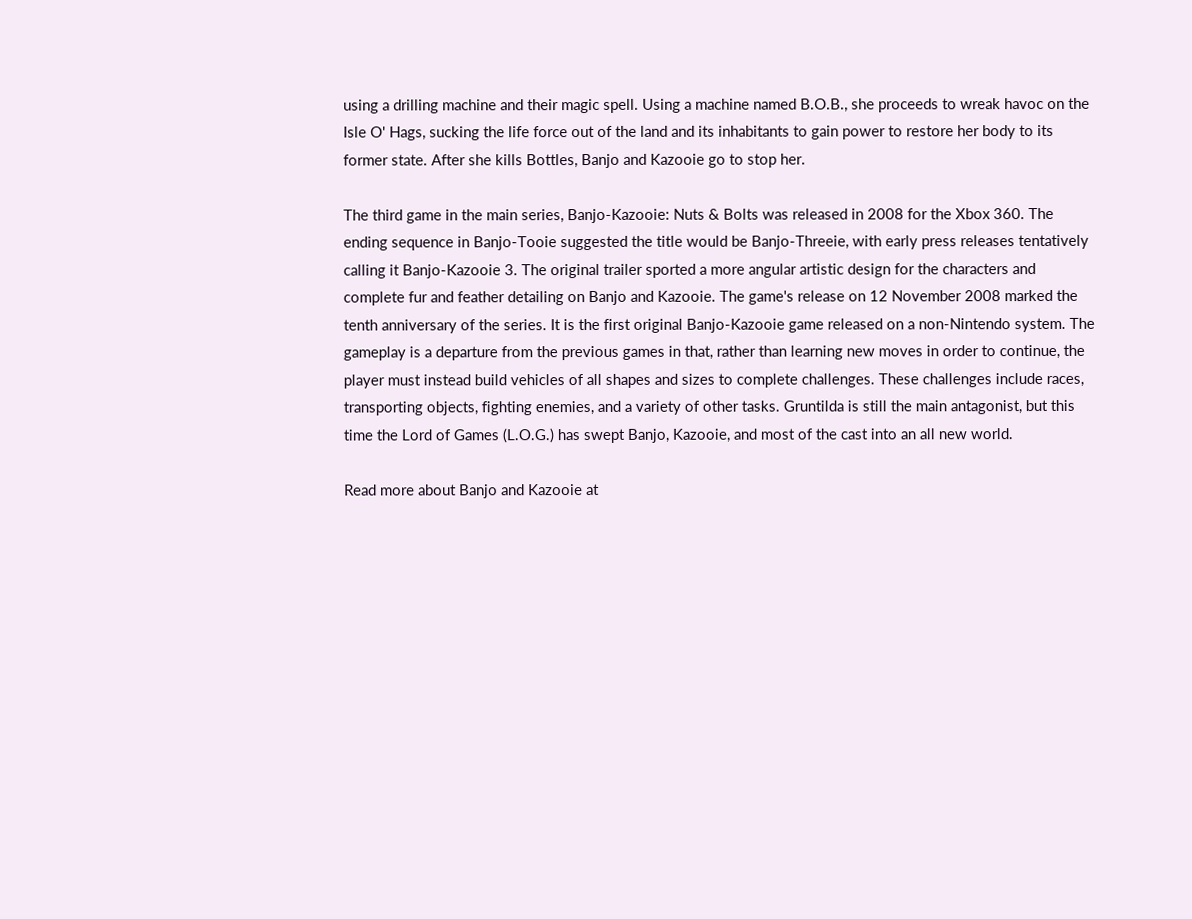using a drilling machine and their magic spell. Using a machine named B.O.B., she proceeds to wreak havoc on the Isle O' Hags, sucking the life force out of the land and its inhabitants to gain power to restore her body to its former state. After she kills Bottles, Banjo and Kazooie go to stop her.

The third game in the main series, Banjo-Kazooie: Nuts & Bolts was released in 2008 for the Xbox 360. The ending sequence in Banjo-Tooie suggested the title would be Banjo-Threeie, with early press releases tentatively calling it Banjo-Kazooie 3. The original trailer sported a more angular artistic design for the characters and complete fur and feather detailing on Banjo and Kazooie. The game's release on 12 November 2008 marked the tenth anniversary of the series. It is the first original Banjo-Kazooie game released on a non-Nintendo system. The gameplay is a departure from the previous games in that, rather than learning new moves in order to continue, the player must instead build vehicles of all shapes and sizes to complete challenges. These challenges include races, transporting objects, fighting enemies, and a variety of other tasks. Gruntilda is still the main antagonist, but this time the Lord of Games (L.O.G.) has swept Banjo, Kazooie, and most of the cast into an all new world.

Read more about Banjo and Kazooie at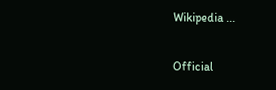Wikipedia ...

Official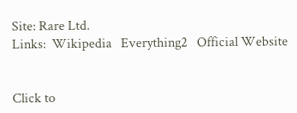Site: Rare Ltd.
Links:  Wikipedia   Everything2   Official Website


Click to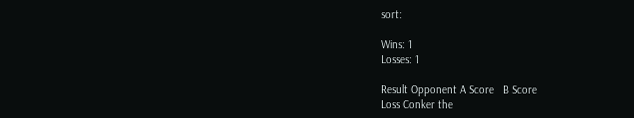sort:

Wins: 1
Losses: 1

Result Opponent A Score   B Score
Loss Conker the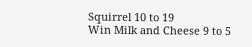Squirrel 10 to 19
Win Milk and Cheese 9 to 5